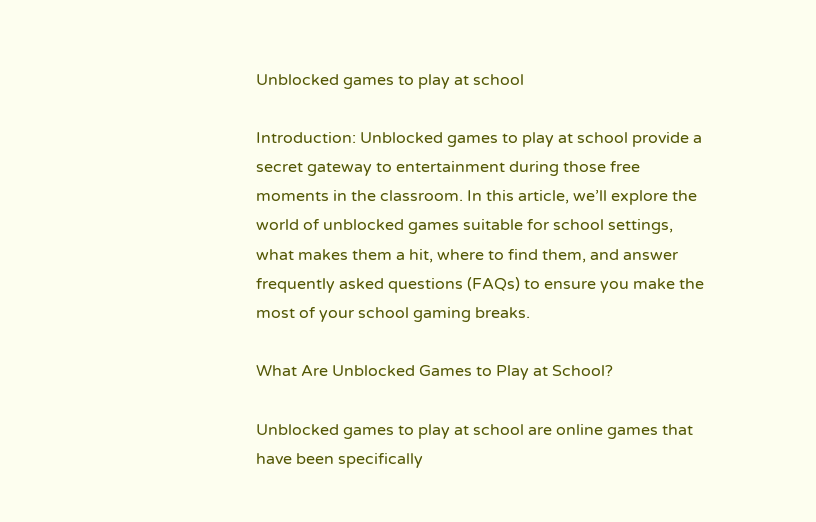Unblocked games to play at school

Introduction: Unblocked games to play at school provide a secret gateway to entertainment during those free moments in the classroom. In this article, we’ll explore the world of unblocked games suitable for school settings, what makes them a hit, where to find them, and answer frequently asked questions (FAQs) to ensure you make the most of your school gaming breaks.

What Are Unblocked Games to Play at School?

Unblocked games to play at school are online games that have been specifically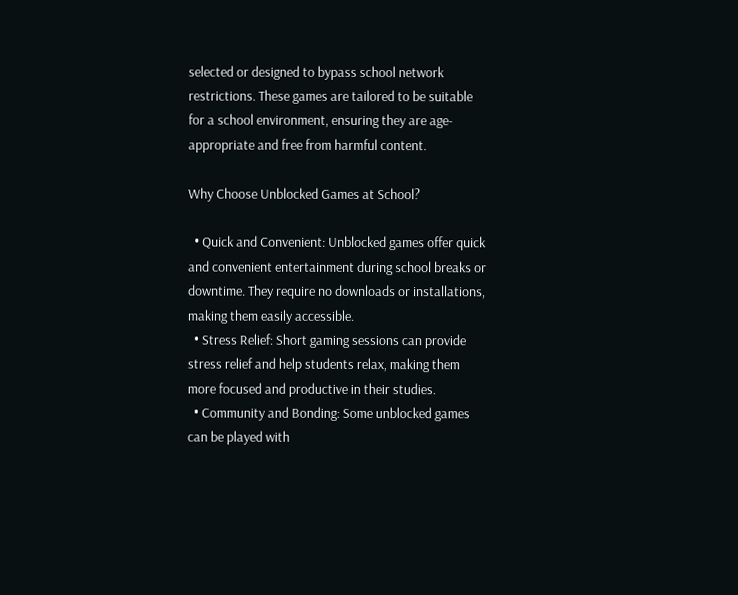selected or designed to bypass school network restrictions. These games are tailored to be suitable for a school environment, ensuring they are age-appropriate and free from harmful content.

Why Choose Unblocked Games at School?

  • Quick and Convenient: Unblocked games offer quick and convenient entertainment during school breaks or downtime. They require no downloads or installations, making them easily accessible.
  • Stress Relief: Short gaming sessions can provide stress relief and help students relax, making them more focused and productive in their studies.
  • Community and Bonding: Some unblocked games can be played with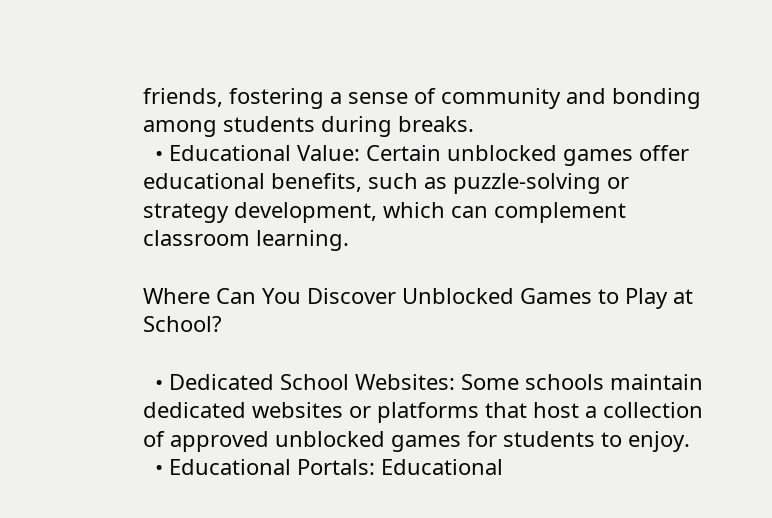friends, fostering a sense of community and bonding among students during breaks.
  • Educational Value: Certain unblocked games offer educational benefits, such as puzzle-solving or strategy development, which can complement classroom learning.

Where Can You Discover Unblocked Games to Play at School?

  • Dedicated School Websites: Some schools maintain dedicated websites or platforms that host a collection of approved unblocked games for students to enjoy.
  • Educational Portals: Educational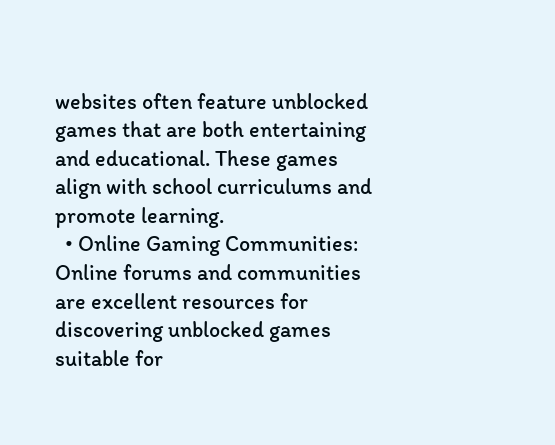websites often feature unblocked games that are both entertaining and educational. These games align with school curriculums and promote learning.
  • Online Gaming Communities: Online forums and communities are excellent resources for discovering unblocked games suitable for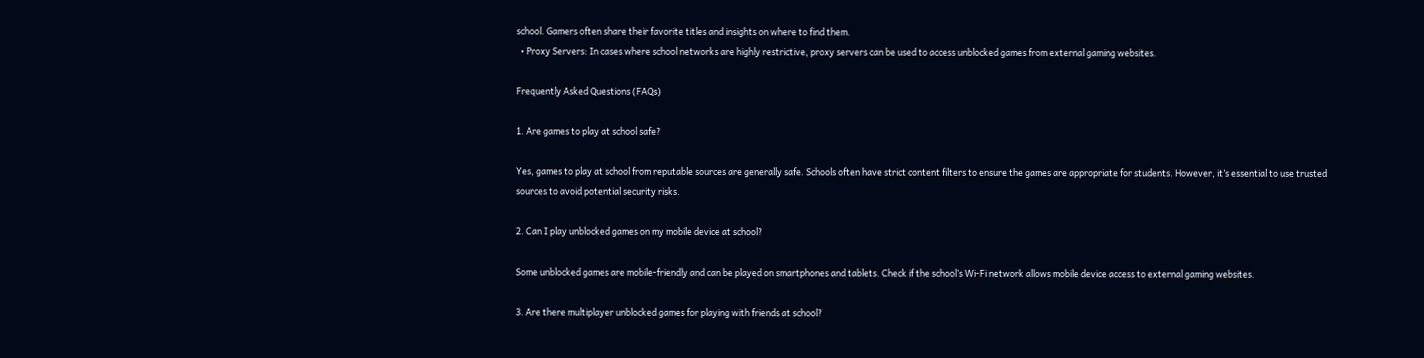school. Gamers often share their favorite titles and insights on where to find them.
  • Proxy Servers: In cases where school networks are highly restrictive, proxy servers can be used to access unblocked games from external gaming websites.

Frequently Asked Questions (FAQs)

1. Are games to play at school safe?

Yes, games to play at school from reputable sources are generally safe. Schools often have strict content filters to ensure the games are appropriate for students. However, it’s essential to use trusted sources to avoid potential security risks.

2. Can I play unblocked games on my mobile device at school?

Some unblocked games are mobile-friendly and can be played on smartphones and tablets. Check if the school’s Wi-Fi network allows mobile device access to external gaming websites.

3. Are there multiplayer unblocked games for playing with friends at school?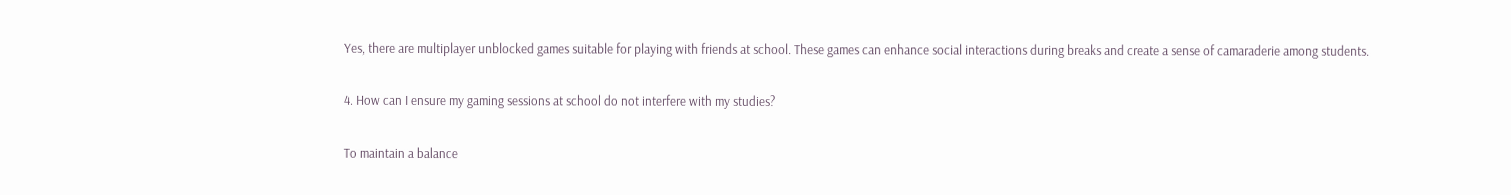Yes, there are multiplayer unblocked games suitable for playing with friends at school. These games can enhance social interactions during breaks and create a sense of camaraderie among students.

4. How can I ensure my gaming sessions at school do not interfere with my studies?

To maintain a balance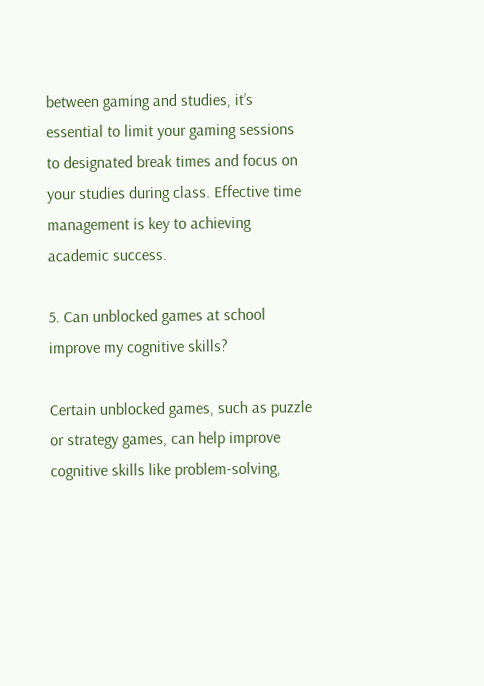between gaming and studies, it’s essential to limit your gaming sessions to designated break times and focus on your studies during class. Effective time management is key to achieving academic success.

5. Can unblocked games at school improve my cognitive skills?

Certain unblocked games, such as puzzle or strategy games, can help improve cognitive skills like problem-solving,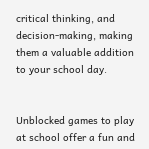critical thinking, and decision-making, making them a valuable addition to your school day.


Unblocked games to play at school offer a fun and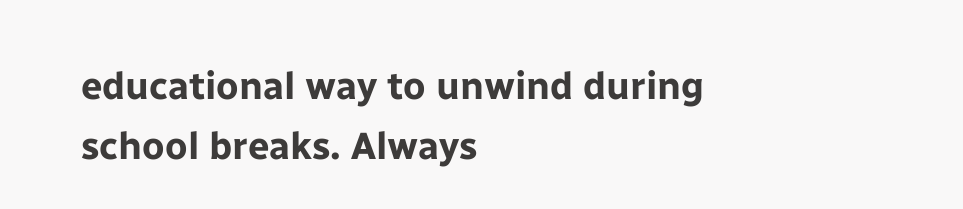educational way to unwind during school breaks. Always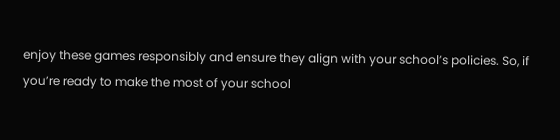enjoy these games responsibly and ensure they align with your school’s policies. So, if you’re ready to make the most of your school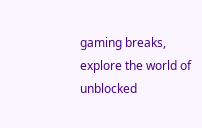gaming breaks, explore the world of unblocked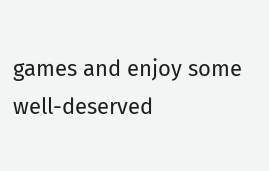games and enjoy some well-deserved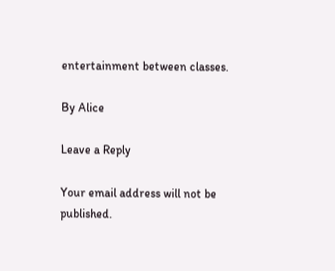entertainment between classes.

By Alice

Leave a Reply

Your email address will not be published.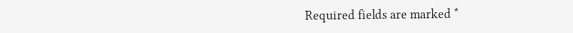Required fields are marked *